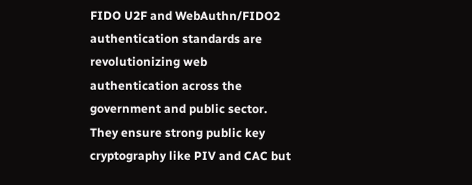FIDO U2F and WebAuthn/FIDO2 authentication standards are revolutionizing web authentication across the government and public sector. They ensure strong public key cryptography like PIV and CAC but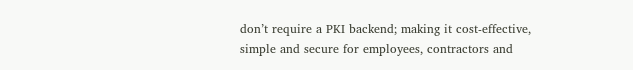don’t require a PKI backend; making it cost-effective, simple and secure for employees, contractors and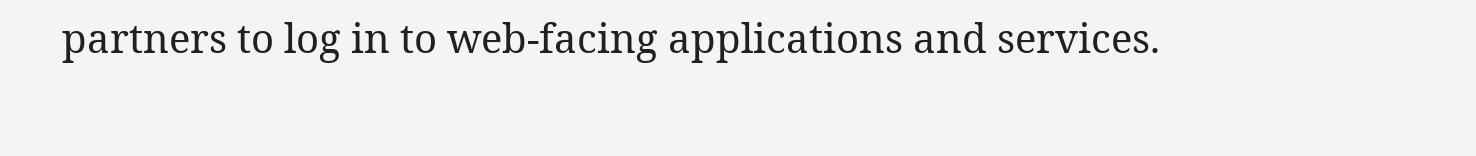partners to log in to web-facing applications and services.